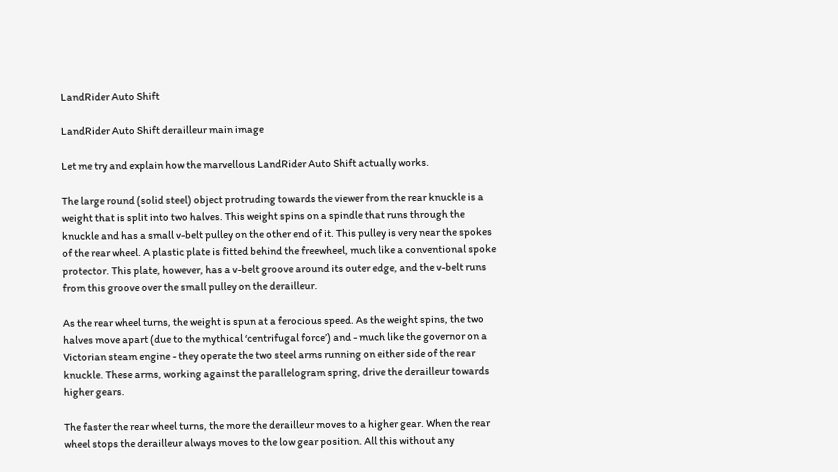LandRider Auto Shift

LandRider Auto Shift derailleur main image

Let me try and explain how the marvellous LandRider Auto Shift actually works.

The large round (solid steel) object protruding towards the viewer from the rear knuckle is a weight that is split into two halves. This weight spins on a spindle that runs through the knuckle and has a small v-belt pulley on the other end of it. This pulley is very near the spokes of the rear wheel. A plastic plate is fitted behind the freewheel, much like a conventional spoke protector. This plate, however, has a v-belt groove around its outer edge, and the v-belt runs from this groove over the small pulley on the derailleur.

As the rear wheel turns, the weight is spun at a ferocious speed. As the weight spins, the two halves move apart (due to the mythical ‘centrifugal force’) and - much like the governor on a Victorian steam engine - they operate the two steel arms running on either side of the rear knuckle. These arms, working against the parallelogram spring, drive the derailleur towards higher gears.

The faster the rear wheel turns, the more the derailleur moves to a higher gear. When the rear wheel stops the derailleur always moves to the low gear position. All this without any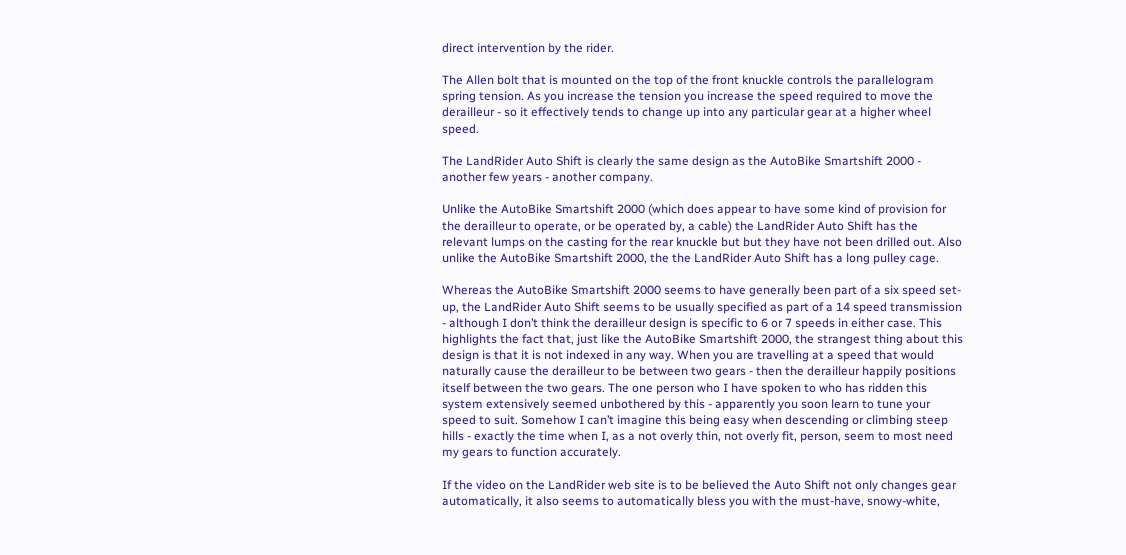direct intervention by the rider.

The Allen bolt that is mounted on the top of the front knuckle controls the parallelogram spring tension. As you increase the tension you increase the speed required to move the derailleur - so it effectively tends to change up into any particular gear at a higher wheel speed.

The LandRider Auto Shift is clearly the same design as the AutoBike Smartshift 2000 - another few years - another company.

Unlike the AutoBike Smartshift 2000 (which does appear to have some kind of provision for the derailleur to operate, or be operated by, a cable) the LandRider Auto Shift has the relevant lumps on the casting for the rear knuckle but but they have not been drilled out. Also unlike the AutoBike Smartshift 2000, the the LandRider Auto Shift has a long pulley cage.

Whereas the AutoBike Smartshift 2000 seems to have generally been part of a six speed set-up, the LandRider Auto Shift seems to be usually specified as part of a 14 speed transmission - although I don’t think the derailleur design is specific to 6 or 7 speeds in either case. This highlights the fact that, just like the AutoBike Smartshift 2000, the strangest thing about this design is that it is not indexed in any way. When you are travelling at a speed that would naturally cause the derailleur to be between two gears - then the derailleur happily positions itself between the two gears. The one person who I have spoken to who has ridden this system extensively seemed unbothered by this - apparently you soon learn to tune your speed to suit. Somehow I can’t imagine this being easy when descending or climbing steep hills - exactly the time when I, as a not overly thin, not overly fit, person, seem to most need my gears to function accurately.

If the video on the LandRider web site is to be believed the Auto Shift not only changes gear automatically, it also seems to automatically bless you with the must-have, snowy-white,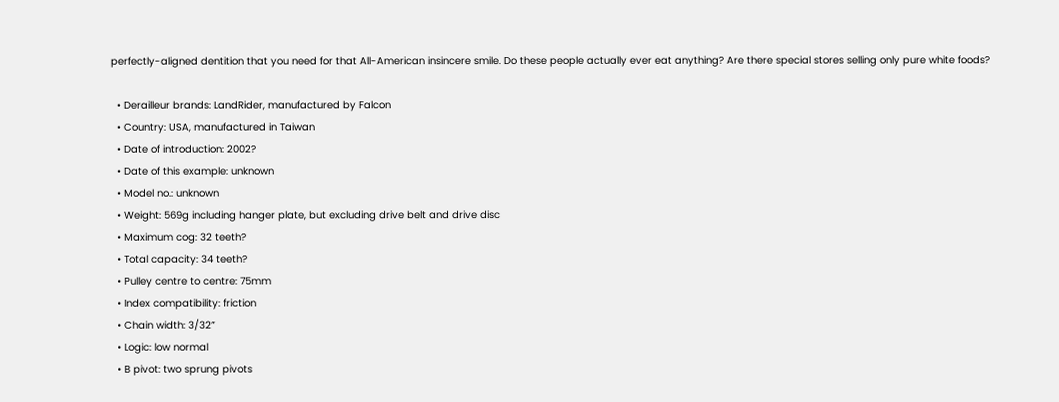perfectly-aligned dentition that you need for that All-American insincere smile. Do these people actually ever eat anything? Are there special stores selling only pure white foods?

  • Derailleur brands: LandRider, manufactured by Falcon
  • Country: USA, manufactured in Taiwan
  • Date of introduction: 2002?
  • Date of this example: unknown
  • Model no.: unknown
  • Weight: 569g including hanger plate, but excluding drive belt and drive disc
  • Maximum cog: 32 teeth?
  • Total capacity: 34 teeth?
  • Pulley centre to centre: 75mm
  • Index compatibility: friction
  • Chain width: 3/32”
  • Logic: low normal
  • B pivot: two sprung pivots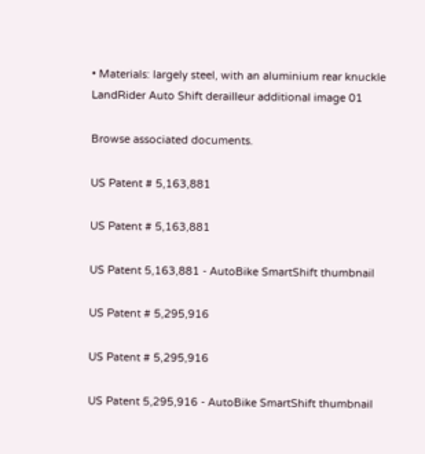• Materials: largely steel, with an aluminium rear knuckle
LandRider Auto Shift derailleur additional image 01

Browse associated documents.

US Patent # 5,163,881

US Patent # 5,163,881

US Patent 5,163,881 - AutoBike SmartShift thumbnail

US Patent # 5,295,916

US Patent # 5,295,916

US Patent 5,295,916 - AutoBike SmartShift thumbnail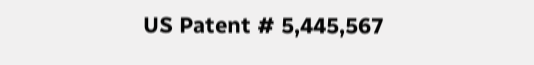US Patent # 5,445,567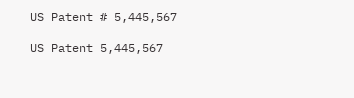US Patent # 5,445,567

US Patent 5,445,567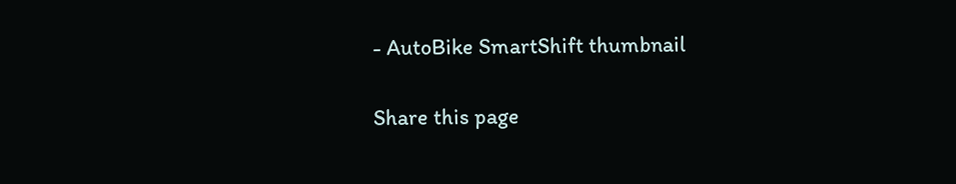- AutoBike SmartShift thumbnail

Share this page